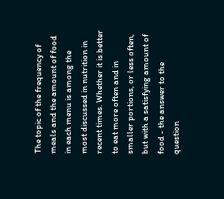The topic of the frequency of meals and the amount of food in each menu is among the most discussed in nutrition in recent times. Whether it is better to eat more often and in smaller portions, or less often, but with a satisfying amount of food - the answer to the question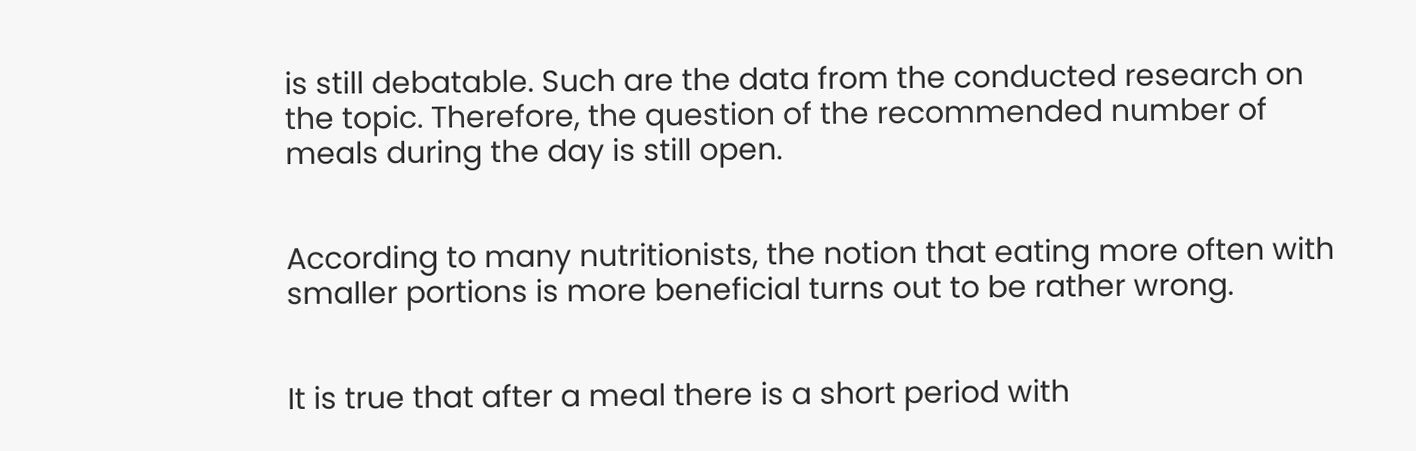is still debatable. Such are the data from the conducted research on the topic. Therefore, the question of the recommended number of meals during the day is still open.


According to many nutritionists, the notion that eating more often with smaller portions is more beneficial turns out to be rather wrong.


It is true that after a meal there is a short period with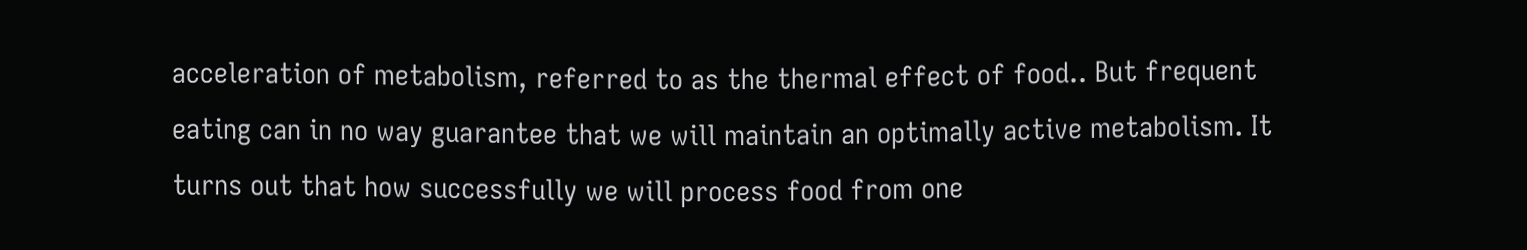acceleration of metabolism, referred to as the thermal effect of food.. But frequent eating can in no way guarantee that we will maintain an optimally active metabolism. It turns out that how successfully we will process food from one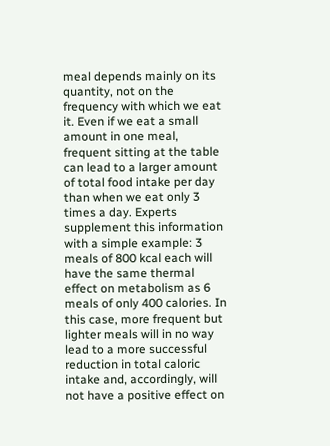meal depends mainly on its quantity, not on the frequency with which we eat it. Even if we eat a small amount in one meal, frequent sitting at the table can lead to a larger amount of total food intake per day than when we eat only 3 times a day. Experts supplement this information with a simple example: 3 meals of 800 kcal each will have the same thermal effect on metabolism as 6 meals of only 400 calories. In this case, more frequent but lighter meals will in no way lead to a more successful reduction in total caloric intake and, accordingly, will not have a positive effect on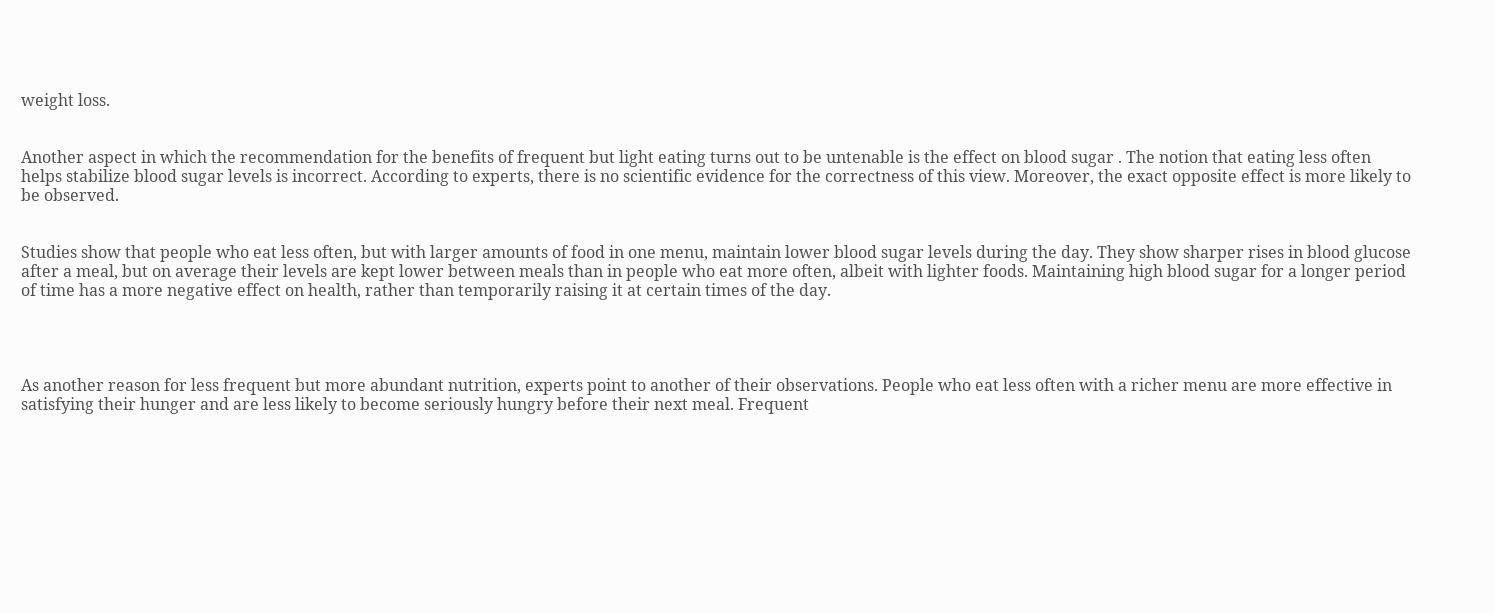weight loss.


Another aspect in which the recommendation for the benefits of frequent but light eating turns out to be untenable is the effect on blood sugar . The notion that eating less often helps stabilize blood sugar levels is incorrect. According to experts, there is no scientific evidence for the correctness of this view. Moreover, the exact opposite effect is more likely to be observed.


Studies show that people who eat less often, but with larger amounts of food in one menu, maintain lower blood sugar levels during the day. They show sharper rises in blood glucose after a meal, but on average their levels are kept lower between meals than in people who eat more often, albeit with lighter foods. Maintaining high blood sugar for a longer period of time has a more negative effect on health, rather than temporarily raising it at certain times of the day.




As another reason for less frequent but more abundant nutrition, experts point to another of their observations. People who eat less often with a richer menu are more effective in satisfying their hunger and are less likely to become seriously hungry before their next meal. Frequent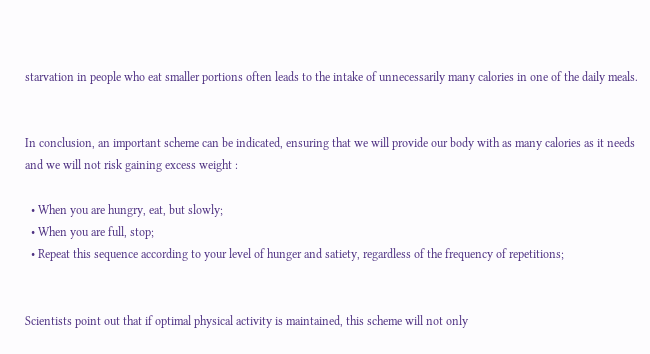starvation in people who eat smaller portions often leads to the intake of unnecessarily many calories in one of the daily meals.


In conclusion, an important scheme can be indicated, ensuring that we will provide our body with as many calories as it needs and we will not risk gaining excess weight :

  • When you are hungry, eat, but slowly;
  • When you are full, stop;
  • Repeat this sequence according to your level of hunger and satiety, regardless of the frequency of repetitions;


Scientists point out that if optimal physical activity is maintained, this scheme will not only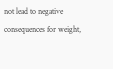not lead to negative consequences for weight,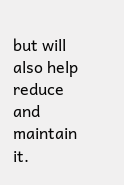but will also help reduce and maintain it.